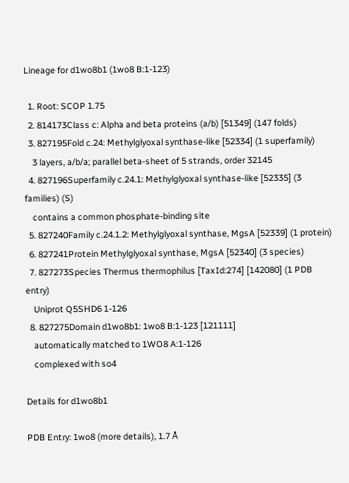Lineage for d1wo8b1 (1wo8 B:1-123)

  1. Root: SCOP 1.75
  2. 814173Class c: Alpha and beta proteins (a/b) [51349] (147 folds)
  3. 827195Fold c.24: Methylglyoxal synthase-like [52334] (1 superfamily)
    3 layers, a/b/a; parallel beta-sheet of 5 strands, order 32145
  4. 827196Superfamily c.24.1: Methylglyoxal synthase-like [52335] (3 families) (S)
    contains a common phosphate-binding site
  5. 827240Family c.24.1.2: Methylglyoxal synthase, MgsA [52339] (1 protein)
  6. 827241Protein Methylglyoxal synthase, MgsA [52340] (3 species)
  7. 827273Species Thermus thermophilus [TaxId:274] [142080] (1 PDB entry)
    Uniprot Q5SHD6 1-126
  8. 827275Domain d1wo8b1: 1wo8 B:1-123 [121111]
    automatically matched to 1WO8 A:1-126
    complexed with so4

Details for d1wo8b1

PDB Entry: 1wo8 (more details), 1.7 Å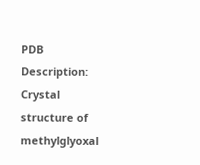PDB Description: Crystal structure of methylglyoxal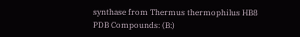synthase from Thermus thermophilus HB8
PDB Compounds: (B:)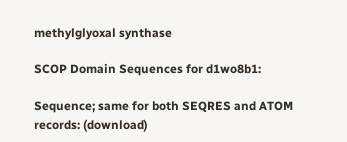methylglyoxal synthase

SCOP Domain Sequences for d1wo8b1:

Sequence; same for both SEQRES and ATOM records: (download)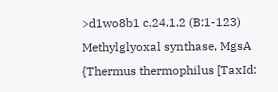>d1wo8b1 c.24.1.2 (B:1-123) Methylglyoxal synthase, MgsA {Thermus thermophilus [TaxId: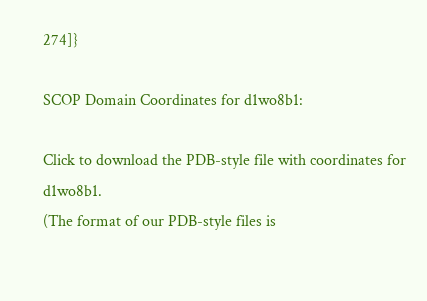274]}

SCOP Domain Coordinates for d1wo8b1:

Click to download the PDB-style file with coordinates for d1wo8b1.
(The format of our PDB-style files is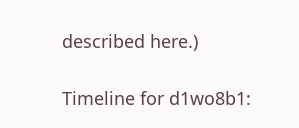described here.)

Timeline for d1wo8b1: